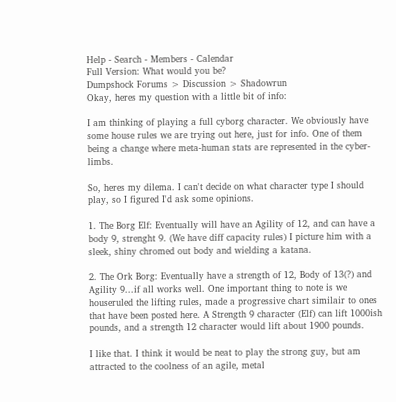Help - Search - Members - Calendar
Full Version: What would you be?
Dumpshock Forums > Discussion > Shadowrun
Okay, heres my question with a little bit of info:

I am thinking of playing a full cyborg character. We obviously have some house rules we are trying out here, just for info. One of them being a change where meta-human stats are represented in the cyber-limbs.

So, heres my dilema. I can't decide on what character type I should play, so I figured I'd ask some opinions.

1. The Borg Elf: Eventually will have an Agility of 12, and can have a body 9, strenght 9. (We have diff capacity rules) I picture him with a sleek, shiny chromed out body and wielding a katana.

2. The Ork Borg: Eventually have a strength of 12, Body of 13(?) and Agility 9...if all works well. One important thing to note is we houseruled the lifting rules, made a progressive chart similair to ones that have been posted here. A Strength 9 character (Elf) can lift 1000ish pounds, and a strength 12 character would lift about 1900 pounds.

I like that. I think it would be neat to play the strong guy, but am attracted to the coolness of an agile, metal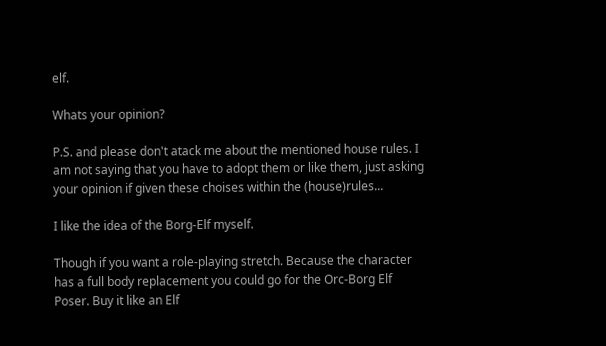elf.

Whats your opinion?

P.S. and please don't atack me about the mentioned house rules. I am not saying that you have to adopt them or like them, just asking your opinion if given these choises within the (house)rules...

I like the idea of the Borg-Elf myself.

Though if you want a role-playing stretch. Because the character has a full body replacement you could go for the Orc-Borg Elf Poser. Buy it like an Elf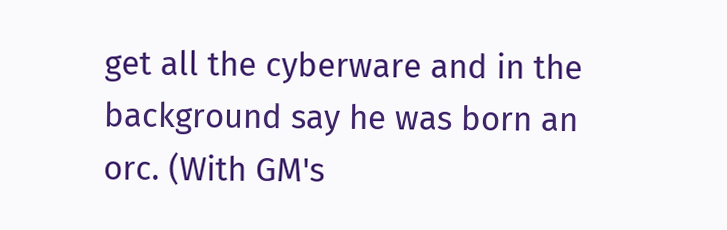get all the cyberware and in the background say he was born an orc. (With GM's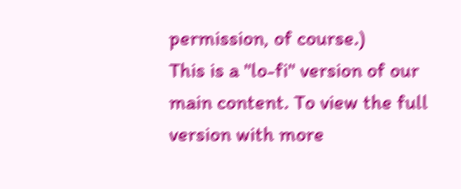permission, of course.)
This is a "lo-fi" version of our main content. To view the full version with more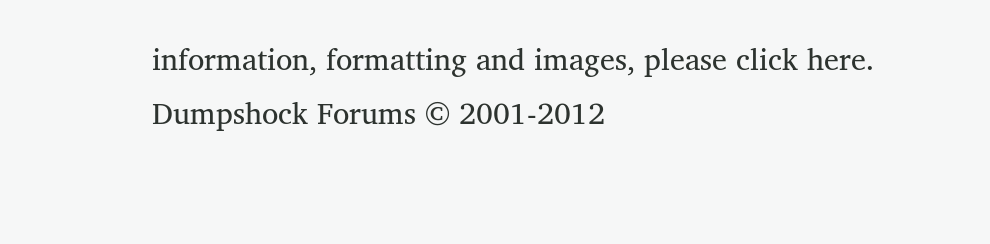information, formatting and images, please click here.
Dumpshock Forums © 2001-2012